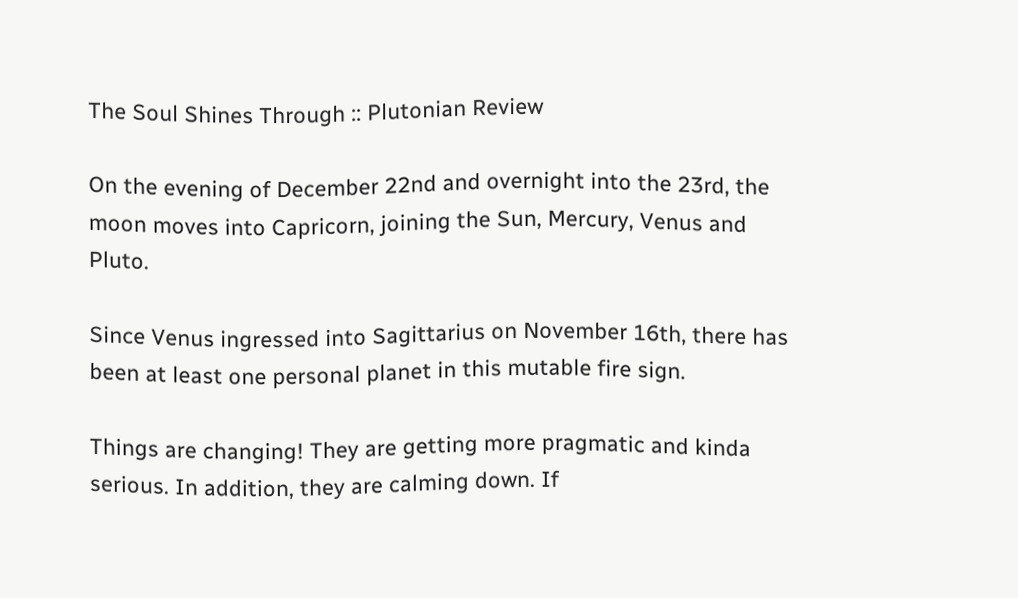The Soul Shines Through :: Plutonian Review

On the evening of December 22nd and overnight into the 23rd, the moon moves into Capricorn, joining the Sun, Mercury, Venus and Pluto.

Since Venus ingressed into Sagittarius on November 16th, there has been at least one personal planet in this mutable fire sign.

Things are changing! They are getting more pragmatic and kinda serious. In addition, they are calming down. If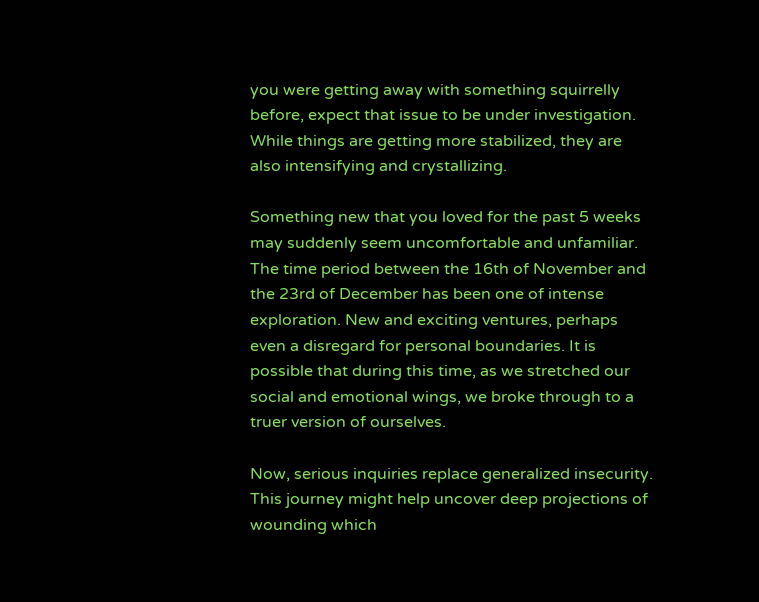you were getting away with something squirrelly before, expect that issue to be under investigation. While things are getting more stabilized, they are also intensifying and crystallizing.

Something new that you loved for the past 5 weeks may suddenly seem uncomfortable and unfamiliar. The time period between the 16th of November and the 23rd of December has been one of intense exploration. New and exciting ventures, perhaps even a disregard for personal boundaries. It is possible that during this time, as we stretched our social and emotional wings, we broke through to a truer version of ourselves.

Now, serious inquiries replace generalized insecurity. This journey might help uncover deep projections of wounding which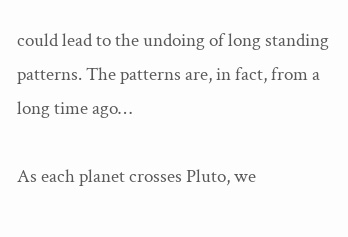could lead to the undoing of long standing patterns. The patterns are, in fact, from a long time ago…

As each planet crosses Pluto, we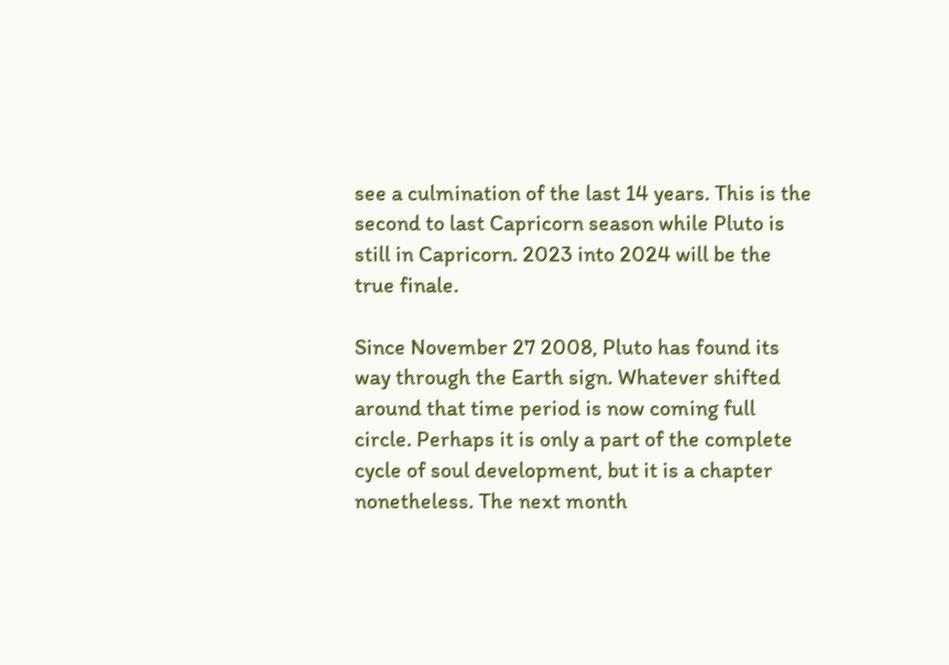see a culmination of the last 14 years. This is the second to last Capricorn season while Pluto is still in Capricorn. 2023 into 2024 will be the true finale.

Since November 27 2008, Pluto has found its way through the Earth sign. Whatever shifted around that time period is now coming full circle. Perhaps it is only a part of the complete cycle of soul development, but it is a chapter nonetheless. The next month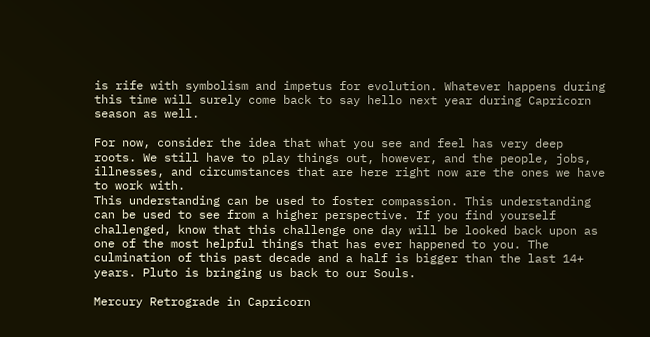is rife with symbolism and impetus for evolution. Whatever happens during this time will surely come back to say hello next year during Capricorn season as well.

For now, consider the idea that what you see and feel has very deep roots. We still have to play things out, however, and the people, jobs, illnesses, and circumstances that are here right now are the ones we have to work with.
This understanding can be used to foster compassion. This understanding can be used to see from a higher perspective. If you find yourself challenged, know that this challenge one day will be looked back upon as one of the most helpful things that has ever happened to you. The culmination of this past decade and a half is bigger than the last 14+ years. Pluto is bringing us back to our Souls.

Mercury Retrograde in Capricorn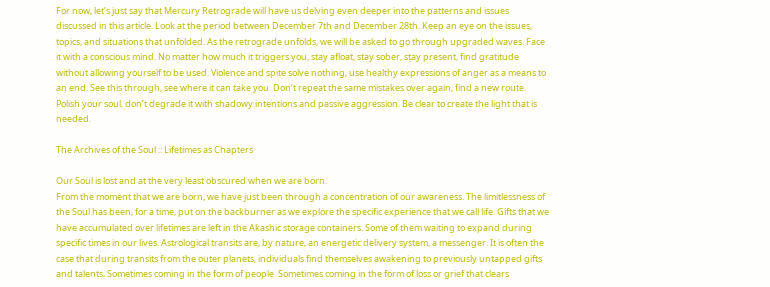For now, let’s just say that Mercury Retrograde will have us delving even deeper into the patterns and issues discussed in this article. Look at the period between December 7th and December 28th. Keep an eye on the issues, topics, and situations that unfolded. As the retrograde unfolds, we will be asked to go through upgraded waves. Face it with a conscious mind. No matter how much it triggers you, stay afloat, stay sober, stay present, find gratitude without allowing yourself to be used. Violence and spite solve nothing, use healthy expressions of anger as a means to an end. See this through, see where it can take you. Don’t repeat the same mistakes over again, find a new route. Polish your soul, don’t degrade it with shadowy intentions and passive aggression. Be clear to create the light that is needed.

The Archives of the Soul :: Lifetimes as Chapters

Our Soul is lost and at the very least obscured when we are born.
From the moment that we are born, we have just been through a concentration of our awareness. The limitlessness of the Soul has been, for a time, put on the backburner as we explore the specific experience that we call life. Gifts that we have accumulated over lifetimes are left in the Akashic storage containers. Some of them waiting to expand during specific times in our lives. Astrological transits are, by nature, an energetic delivery system, a messenger. It is often the case that during transits from the outer planets, individuals find themselves awakening to previously untapped gifts and talents. Sometimes coming in the form of people. Sometimes coming in the form of loss or grief that clears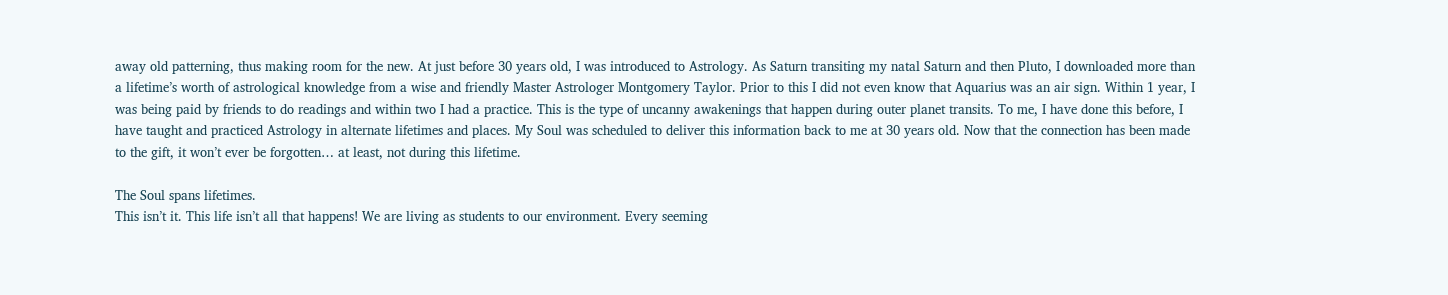away old patterning, thus making room for the new. At just before 30 years old, I was introduced to Astrology. As Saturn transiting my natal Saturn and then Pluto, I downloaded more than a lifetime’s worth of astrological knowledge from a wise and friendly Master Astrologer Montgomery Taylor. Prior to this I did not even know that Aquarius was an air sign. Within 1 year, I was being paid by friends to do readings and within two I had a practice. This is the type of uncanny awakenings that happen during outer planet transits. To me, I have done this before, I have taught and practiced Astrology in alternate lifetimes and places. My Soul was scheduled to deliver this information back to me at 30 years old. Now that the connection has been made to the gift, it won’t ever be forgotten… at least, not during this lifetime.

The Soul spans lifetimes.
This isn’t it. This life isn’t all that happens! We are living as students to our environment. Every seeming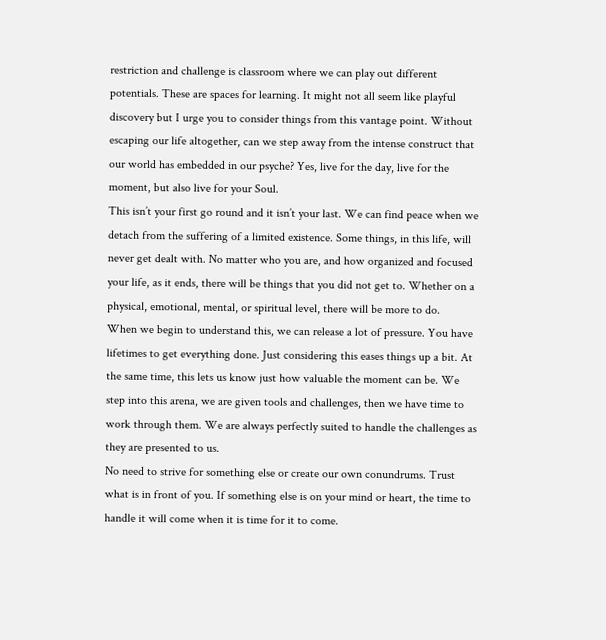restriction and challenge is classroom where we can play out different potentials. These are spaces for learning. It might not all seem like playful discovery but I urge you to consider things from this vantage point. Without escaping our life altogether, can we step away from the intense construct that our world has embedded in our psyche? Yes, live for the day, live for the moment, but also live for your Soul.
This isn’t your first go round and it isn’t your last. We can find peace when we detach from the suffering of a limited existence. Some things, in this life, will never get dealt with. No matter who you are, and how organized and focused your life, as it ends, there will be things that you did not get to. Whether on a physical, emotional, mental, or spiritual level, there will be more to do.
When we begin to understand this, we can release a lot of pressure. You have lifetimes to get everything done. Just considering this eases things up a bit. At the same time, this lets us know just how valuable the moment can be. We step into this arena, we are given tools and challenges, then we have time to work through them. We are always perfectly suited to handle the challenges as they are presented to us.
No need to strive for something else or create our own conundrums. Trust what is in front of you. If something else is on your mind or heart, the time to handle it will come when it is time for it to come.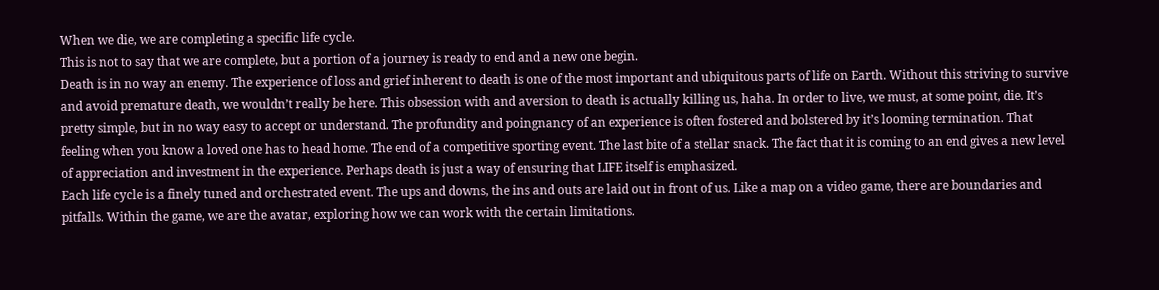When we die, we are completing a specific life cycle.
This is not to say that we are complete, but a portion of a journey is ready to end and a new one begin.
Death is in no way an enemy. The experience of loss and grief inherent to death is one of the most important and ubiquitous parts of life on Earth. Without this striving to survive and avoid premature death, we wouldn’t really be here. This obsession with and aversion to death is actually killing us, haha. In order to live, we must, at some point, die. It’s pretty simple, but in no way easy to accept or understand. The profundity and poingnancy of an experience is often fostered and bolstered by it’s looming termination. That feeling when you know a loved one has to head home. The end of a competitive sporting event. The last bite of a stellar snack. The fact that it is coming to an end gives a new level of appreciation and investment in the experience. Perhaps death is just a way of ensuring that LIFE itself is emphasized.
Each life cycle is a finely tuned and orchestrated event. The ups and downs, the ins and outs are laid out in front of us. Like a map on a video game, there are boundaries and pitfalls. Within the game, we are the avatar, exploring how we can work with the certain limitations.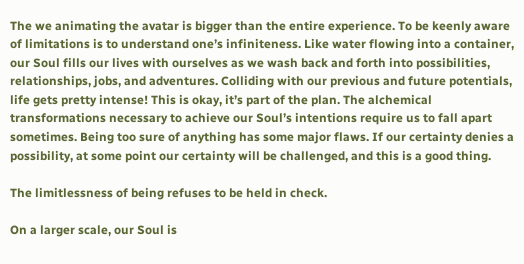The we animating the avatar is bigger than the entire experience. To be keenly aware of limitations is to understand one’s infiniteness. Like water flowing into a container, our Soul fills our lives with ourselves as we wash back and forth into possibilities, relationships, jobs, and adventures. Colliding with our previous and future potentials, life gets pretty intense! This is okay, it’s part of the plan. The alchemical transformations necessary to achieve our Soul’s intentions require us to fall apart sometimes. Being too sure of anything has some major flaws. If our certainty denies a possibility, at some point our certainty will be challenged, and this is a good thing.

The limitlessness of being refuses to be held in check.

On a larger scale, our Soul is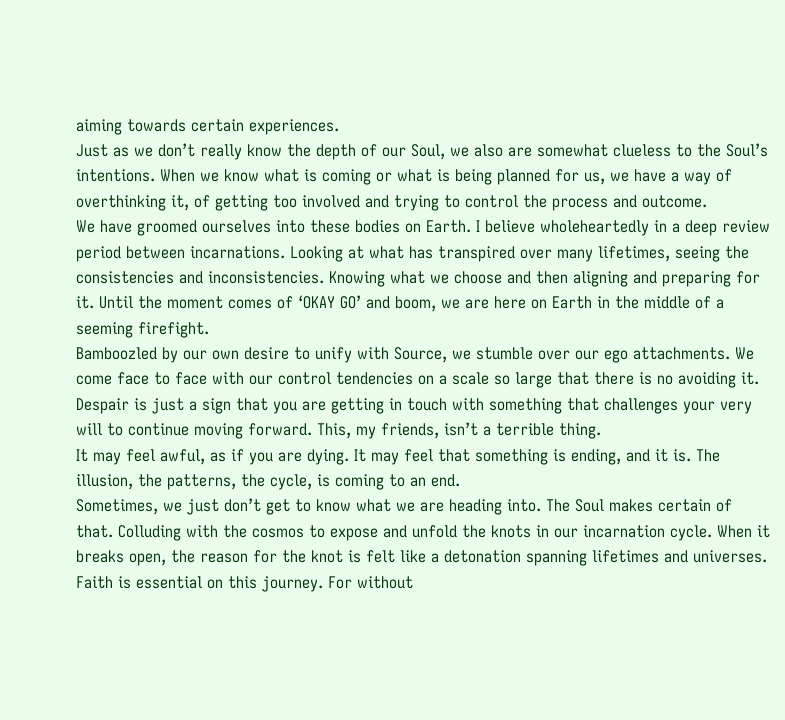aiming towards certain experiences.
Just as we don’t really know the depth of our Soul, we also are somewhat clueless to the Soul’s intentions. When we know what is coming or what is being planned for us, we have a way of overthinking it, of getting too involved and trying to control the process and outcome.
We have groomed ourselves into these bodies on Earth. I believe wholeheartedly in a deep review period between incarnations. Looking at what has transpired over many lifetimes, seeing the consistencies and inconsistencies. Knowing what we choose and then aligning and preparing for it. Until the moment comes of ‘OKAY GO’ and boom, we are here on Earth in the middle of a seeming firefight.
Bamboozled by our own desire to unify with Source, we stumble over our ego attachments. We come face to face with our control tendencies on a scale so large that there is no avoiding it. Despair is just a sign that you are getting in touch with something that challenges your very will to continue moving forward. This, my friends, isn’t a terrible thing.
It may feel awful, as if you are dying. It may feel that something is ending, and it is. The illusion, the patterns, the cycle, is coming to an end.
Sometimes, we just don’t get to know what we are heading into. The Soul makes certain of that. Colluding with the cosmos to expose and unfold the knots in our incarnation cycle. When it breaks open, the reason for the knot is felt like a detonation spanning lifetimes and universes.
Faith is essential on this journey. For without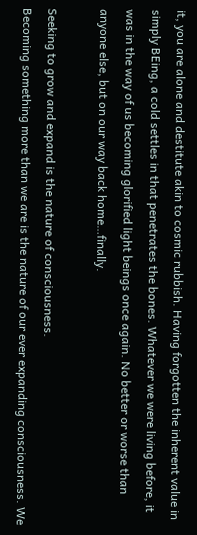it, you are alone and destitute akin to cosmic rubbish. Having forgotten the inherent value in simply BEing, a cold settles in that penetrates the bones. Whatever we were living before, it was in the way of us becoming glorified light beings once again. No better or worse than anyone else, but on our way back home…finally.

Seeking to grow and expand is the nature of consciousness.
Becoming something more than we are is the nature of our ever expanding consciousness. We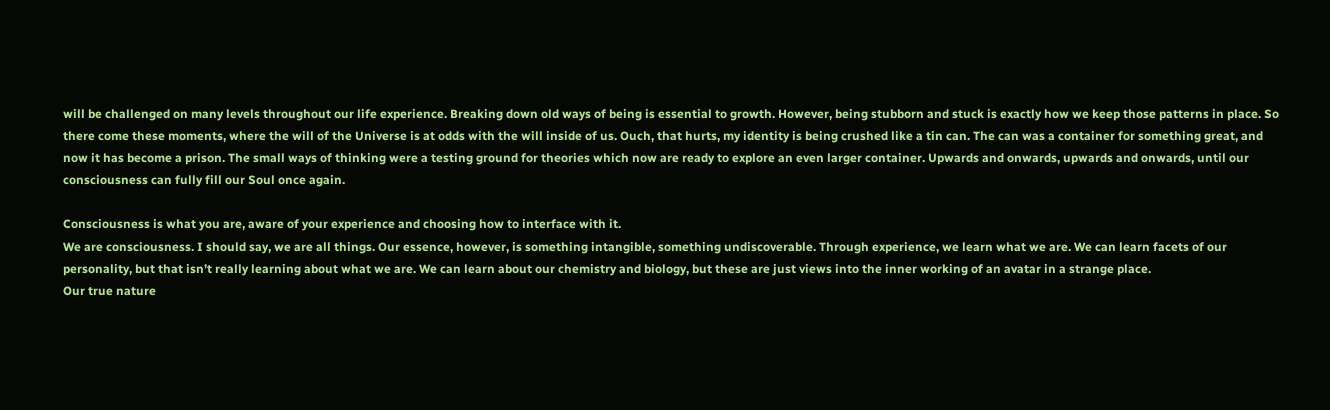will be challenged on many levels throughout our life experience. Breaking down old ways of being is essential to growth. However, being stubborn and stuck is exactly how we keep those patterns in place. So there come these moments, where the will of the Universe is at odds with the will inside of us. Ouch, that hurts, my identity is being crushed like a tin can. The can was a container for something great, and now it has become a prison. The small ways of thinking were a testing ground for theories which now are ready to explore an even larger container. Upwards and onwards, upwards and onwards, until our consciousness can fully fill our Soul once again.

Consciousness is what you are, aware of your experience and choosing how to interface with it.
We are consciousness. I should say, we are all things. Our essence, however, is something intangible, something undiscoverable. Through experience, we learn what we are. We can learn facets of our personality, but that isn’t really learning about what we are. We can learn about our chemistry and biology, but these are just views into the inner working of an avatar in a strange place.
Our true nature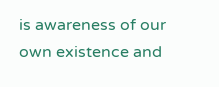is awareness of our own existence and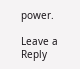power.

Leave a Reply